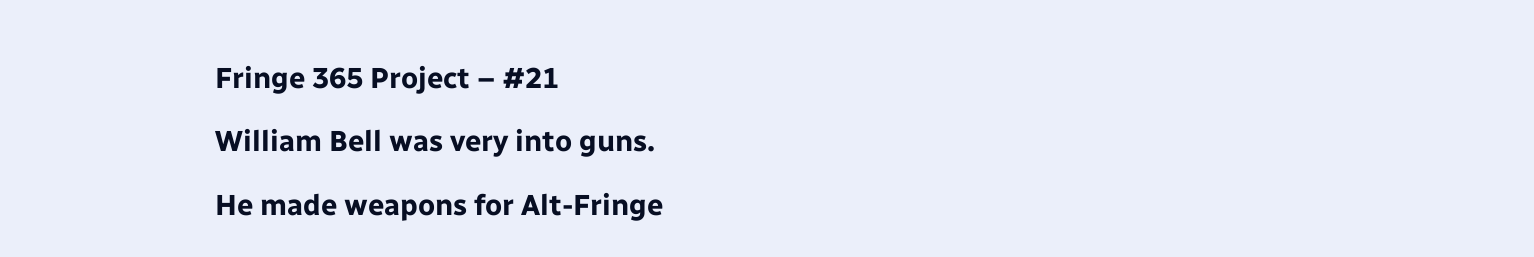Fringe 365 Project – #21

William Bell was very into guns.

He made weapons for Alt-Fringe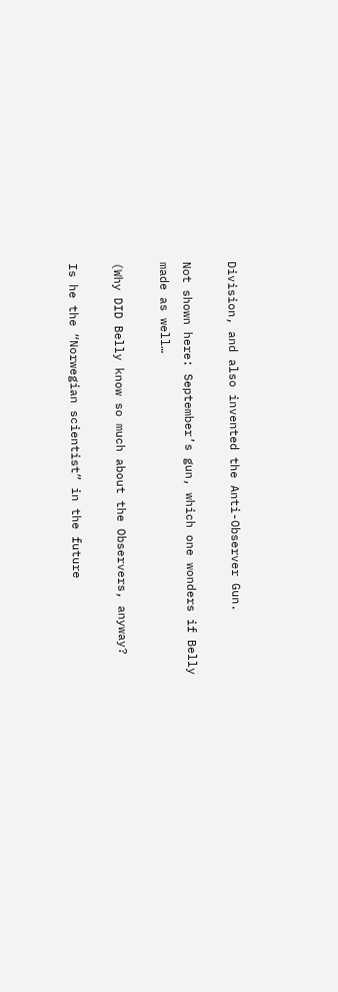Division, and also invented the Anti-Observer Gun.

Not shown here: September’s gun, which one wonders if Belly made as well…

(Why DID Belly know so much about the Observers, anyway?

Is he the “Norwegian scientist” in the future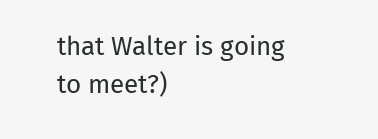that Walter is going to meet?)